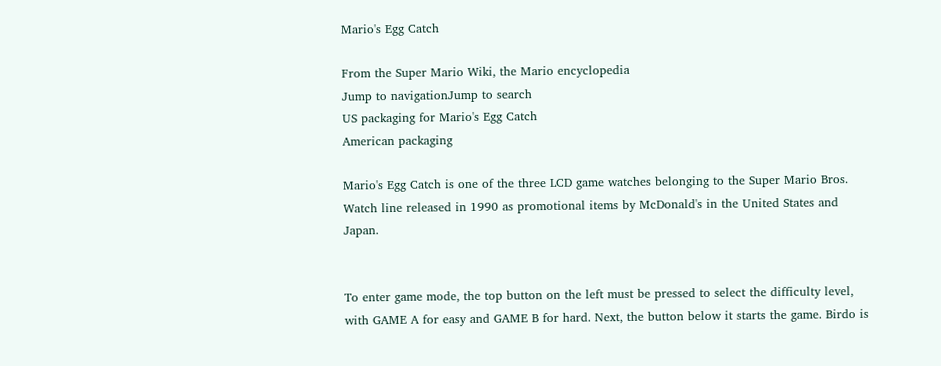Mario's Egg Catch

From the Super Mario Wiki, the Mario encyclopedia
Jump to navigationJump to search
US packaging for Mario's Egg Catch
American packaging

Mario's Egg Catch is one of the three LCD game watches belonging to the Super Mario Bros. Watch line released in 1990 as promotional items by McDonald's in the United States and Japan.


To enter game mode, the top button on the left must be pressed to select the difficulty level, with GAME A for easy and GAME B for hard. Next, the button below it starts the game. Birdo is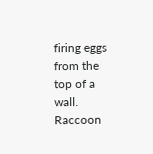firing eggs from the top of a wall. Raccoon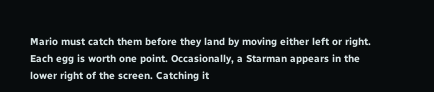Mario must catch them before they land by moving either left or right. Each egg is worth one point. Occasionally, a Starman appears in the lower right of the screen. Catching it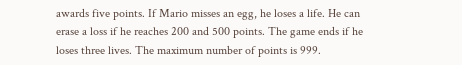awards five points. If Mario misses an egg, he loses a life. He can erase a loss if he reaches 200 and 500 points. The game ends if he loses three lives. The maximum number of points is 999.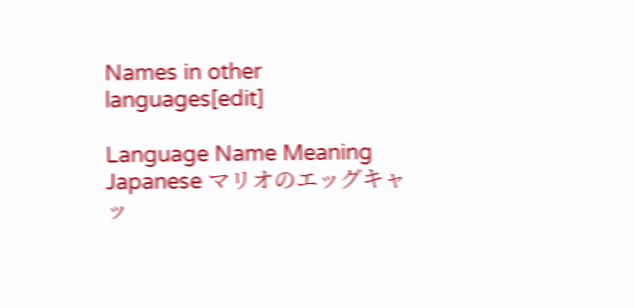Names in other languages[edit]

Language Name Meaning
Japanese マリオのエッグキャッ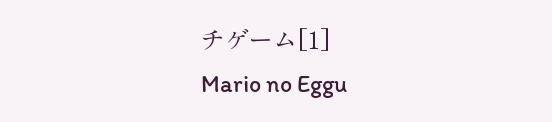チゲーム[1]
Mario no Eggu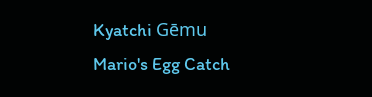Kyatchi Gēmu
Mario's Egg Catch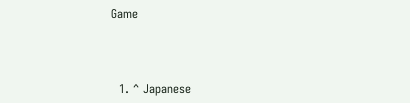Game



  1. ^ Japanese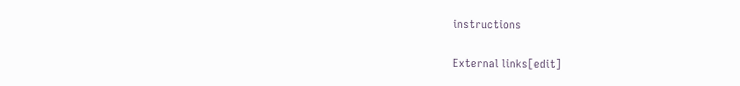instructions

External links[edit]